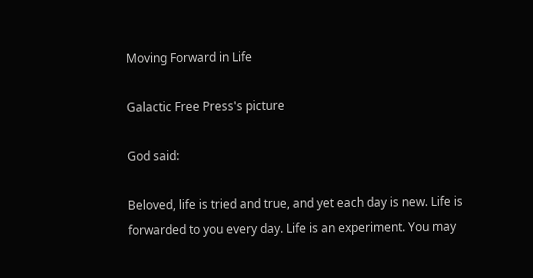Moving Forward in Life

Galactic Free Press's picture

God said:

Beloved, life is tried and true, and yet each day is new. Life is forwarded to you every day. Life is an experiment. You may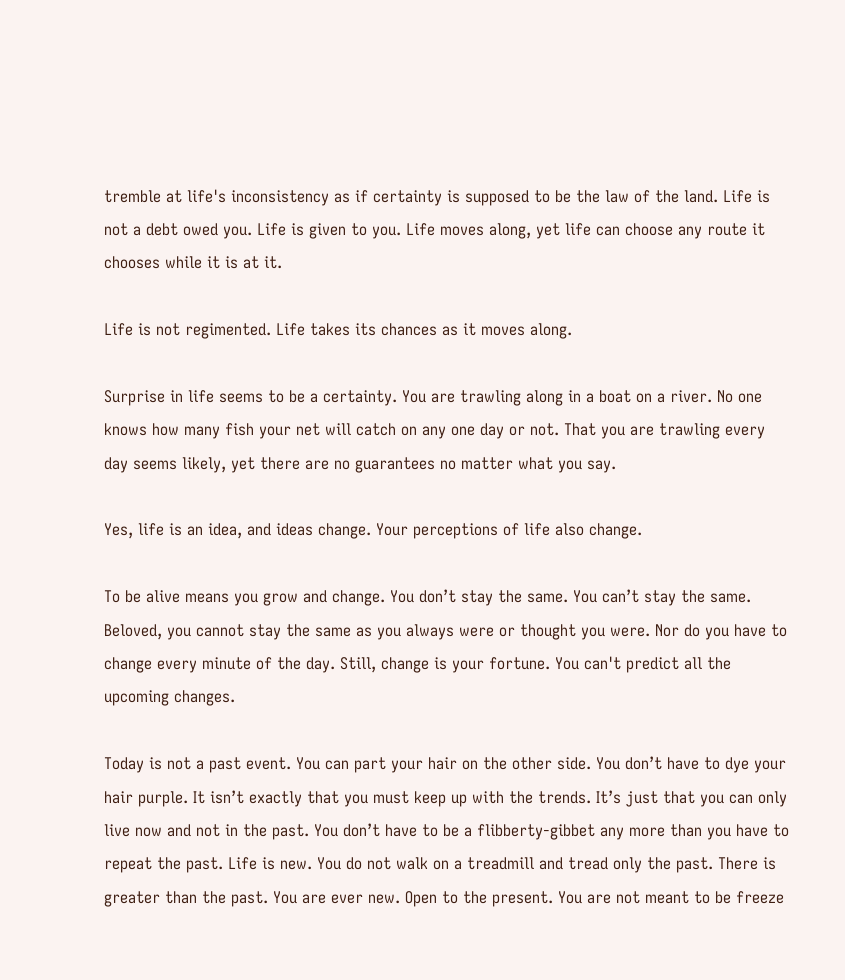tremble at life's inconsistency as if certainty is supposed to be the law of the land. Life is not a debt owed you. Life is given to you. Life moves along, yet life can choose any route it chooses while it is at it.

Life is not regimented. Life takes its chances as it moves along.

Surprise in life seems to be a certainty. You are trawling along in a boat on a river. No one knows how many fish your net will catch on any one day or not. That you are trawling every day seems likely, yet there are no guarantees no matter what you say.

Yes, life is an idea, and ideas change. Your perceptions of life also change.

To be alive means you grow and change. You don’t stay the same. You can’t stay the same. Beloved, you cannot stay the same as you always were or thought you were. Nor do you have to change every minute of the day. Still, change is your fortune. You can't predict all the upcoming changes.

Today is not a past event. You can part your hair on the other side. You don’t have to dye your hair purple. It isn’t exactly that you must keep up with the trends. It’s just that you can only live now and not in the past. You don’t have to be a flibberty-gibbet any more than you have to repeat the past. Life is new. You do not walk on a treadmill and tread only the past. There is greater than the past. You are ever new. Open to the present. You are not meant to be freeze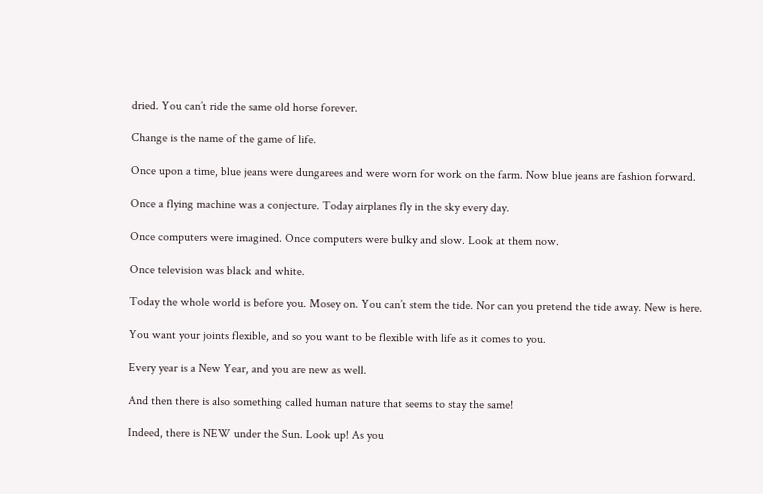dried. You can’t ride the same old horse forever.

Change is the name of the game of life.

Once upon a time, blue jeans were dungarees and were worn for work on the farm. Now blue jeans are fashion forward.

Once a flying machine was a conjecture. Today airplanes fly in the sky every day.

Once computers were imagined. Once computers were bulky and slow. Look at them now.

Once television was black and white.

Today the whole world is before you. Mosey on. You can’t stem the tide. Nor can you pretend the tide away. New is here.

You want your joints flexible, and so you want to be flexible with life as it comes to you.

Every year is a New Year, and you are new as well.

And then there is also something called human nature that seems to stay the same!

Indeed, there is NEW under the Sun. Look up! As you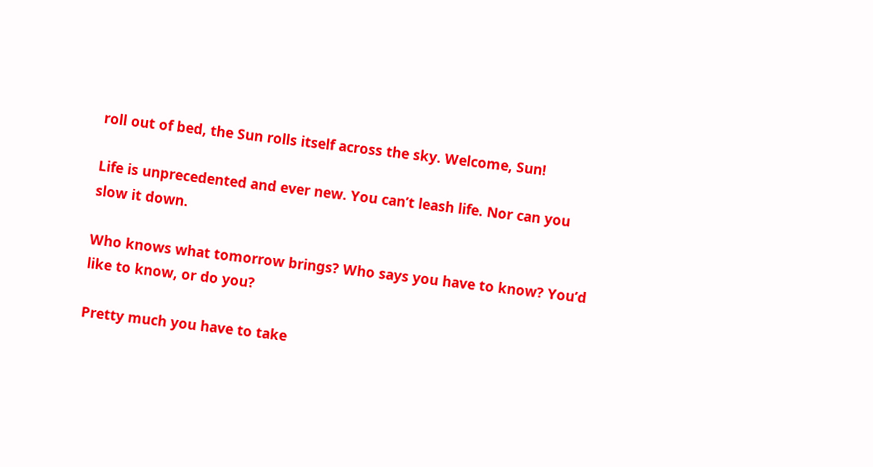roll out of bed, the Sun rolls itself across the sky. Welcome, Sun!

Life is unprecedented and ever new. You can’t leash life. Nor can you slow it down.

Who knows what tomorrow brings? Who says you have to know? You’d like to know, or do you?

Pretty much you have to take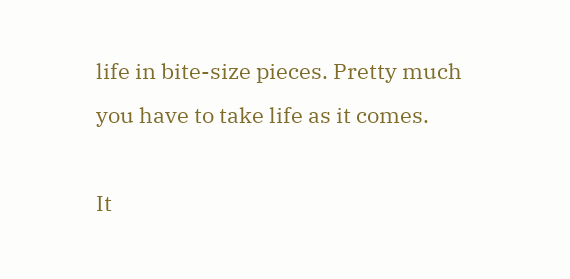life in bite-size pieces. Pretty much you have to take life as it comes.

It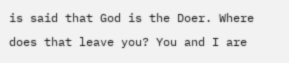is said that God is the Doer. Where does that leave you? You and I are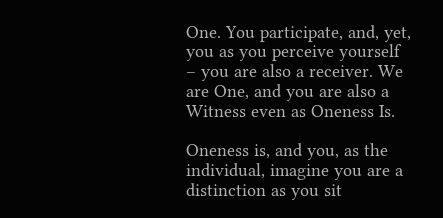One. You participate, and, yet, you as you perceive yourself – you are also a receiver. We are One, and you are also a Witness even as Oneness Is.

Oneness is, and you, as the individual, imagine you are a distinction as you sit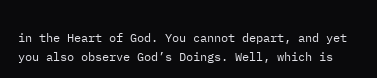in the Heart of God. You cannot depart, and yet you also observe God’s Doings. Well, which is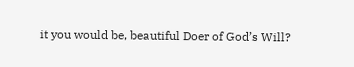it you would be, beautiful Doer of God’s Will?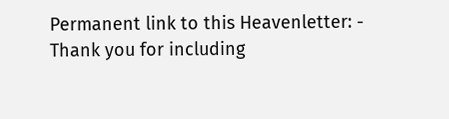Permanent link to this Heavenletter: - Thank you for including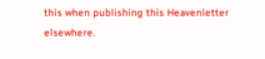this when publishing this Heavenletter elsewhere.